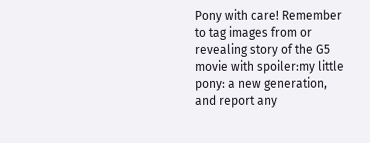Pony with care! Remember to tag images from or revealing story of the G5 movie with spoiler:my little pony: a new generation, and report any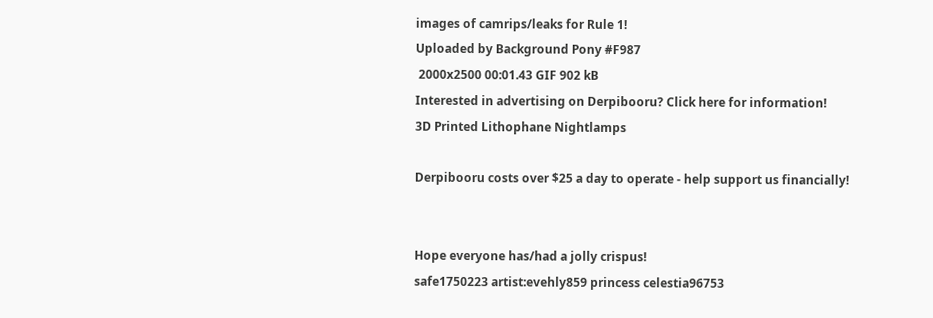images of camrips/leaks for Rule 1!
Uploaded by Background Pony #F987
 2000x2500 00:01.43 GIF 902 kB
Interested in advertising on Derpibooru? Click here for information!
3D Printed Lithophane Nightlamps

Derpibooru costs over $25 a day to operate - help support us financially!


Hope everyone has/had a jolly crispus!
safe1750223 artist:evehly859 princess celestia96753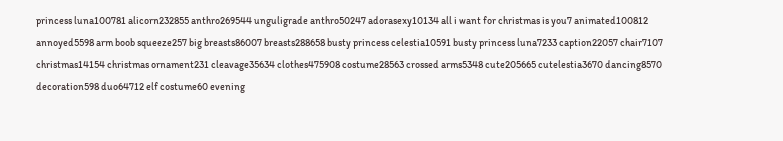princess luna100781 alicorn232855 anthro269544 unguligrade anthro50247 adorasexy10134 all i want for christmas is you7 animated100812 annoyed5598 arm boob squeeze257 big breasts86007 breasts288658 busty princess celestia10591 busty princess luna7233 caption22057 chair7107 christmas14154 christmas ornament231 cleavage35634 clothes475908 costume28563 crossed arms5348 cute205665 cutelestia3670 dancing8570 decoration598 duo64712 elf costume60 evening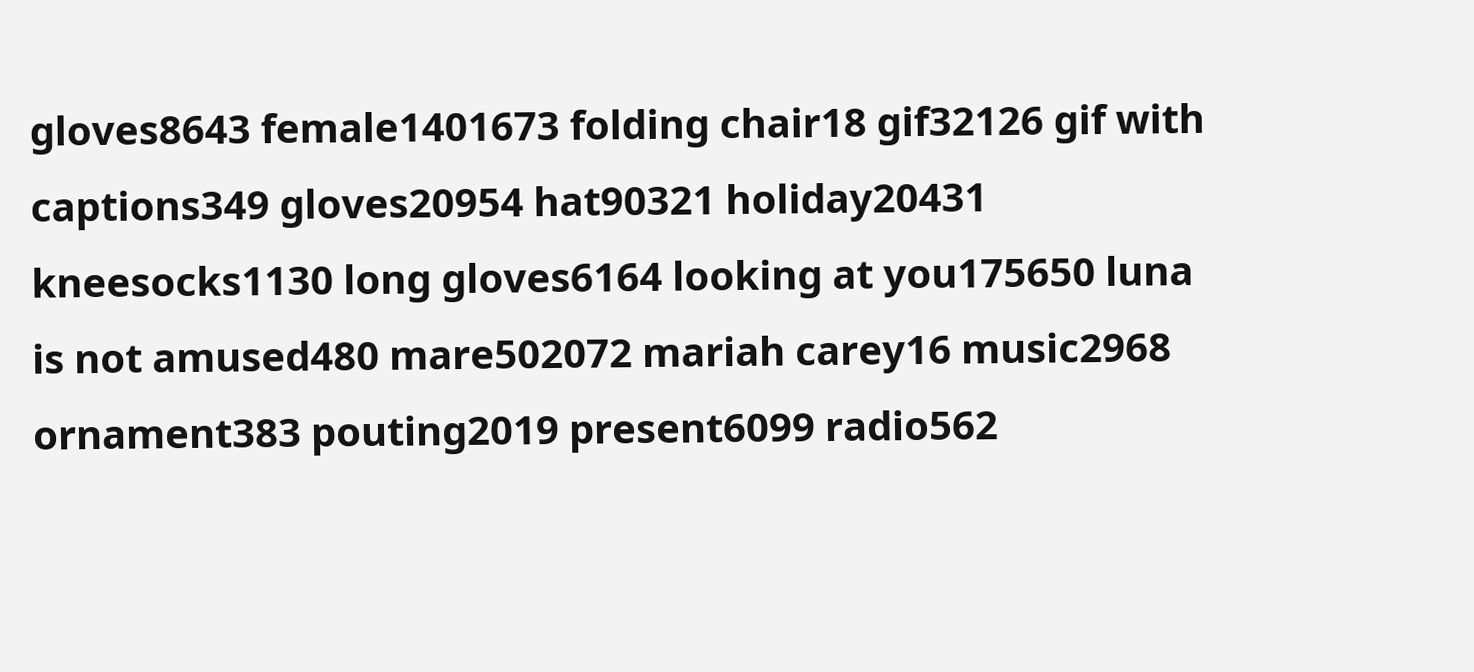gloves8643 female1401673 folding chair18 gif32126 gif with captions349 gloves20954 hat90321 holiday20431 kneesocks1130 long gloves6164 looking at you175650 luna is not amused480 mare502072 mariah carey16 music2968 ornament383 pouting2019 present6099 radio562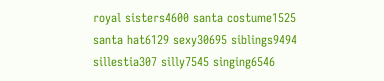royal sisters4600 santa costume1525 santa hat6129 sexy30695 siblings9494 sillestia307 silly7545 singing6546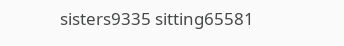sisters9335 sitting65581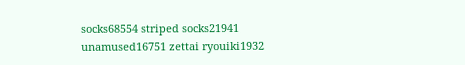socks68554 striped socks21941 unamused16751 zettai ryouiki1932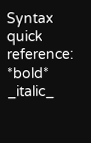Syntax quick reference: *bold* _italic_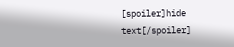[spoiler]hide text[/spoiler]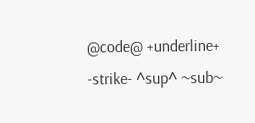@code@ +underline+ -strike- ^sup^ ~sub~